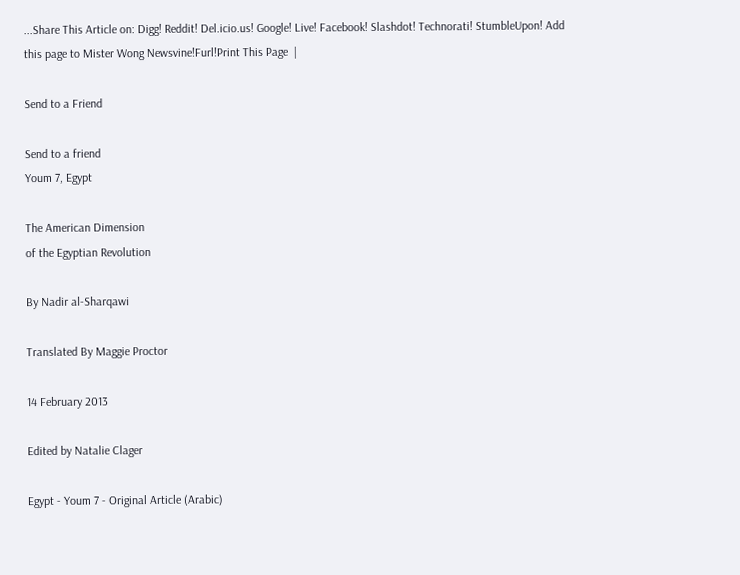...Share This Article on: Digg! Reddit! Del.icio.us! Google! Live! Facebook! Slashdot! Technorati! StumbleUpon! Add this page to Mister Wong Newsvine!Furl!Print This Page  |

Send to a Friend

Send to a friend
Youm 7, Egypt

The American Dimension
of the Egyptian Revolution

By Nadir al-Sharqawi

Translated By Maggie Proctor

14 February 2013

Edited by Natalie Clager

Egypt - Youm 7 - Original Article (Arabic)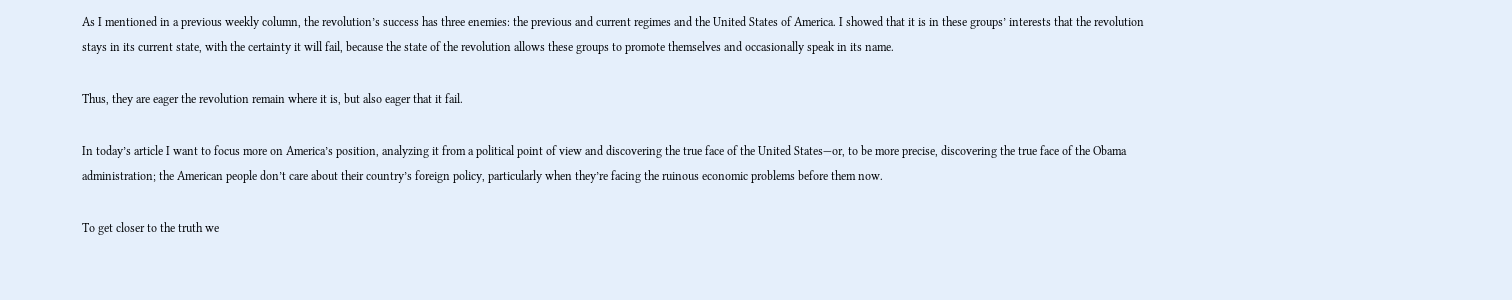As I mentioned in a previous weekly column, the revolution’s success has three enemies: the previous and current regimes and the United States of America. I showed that it is in these groups’ interests that the revolution stays in its current state, with the certainty it will fail, because the state of the revolution allows these groups to promote themselves and occasionally speak in its name.

Thus, they are eager the revolution remain where it is, but also eager that it fail.

In today’s article I want to focus more on America’s position, analyzing it from a political point of view and discovering the true face of the United States—or, to be more precise, discovering the true face of the Obama administration; the American people don’t care about their country’s foreign policy, particularly when they’re facing the ruinous economic problems before them now.

To get closer to the truth we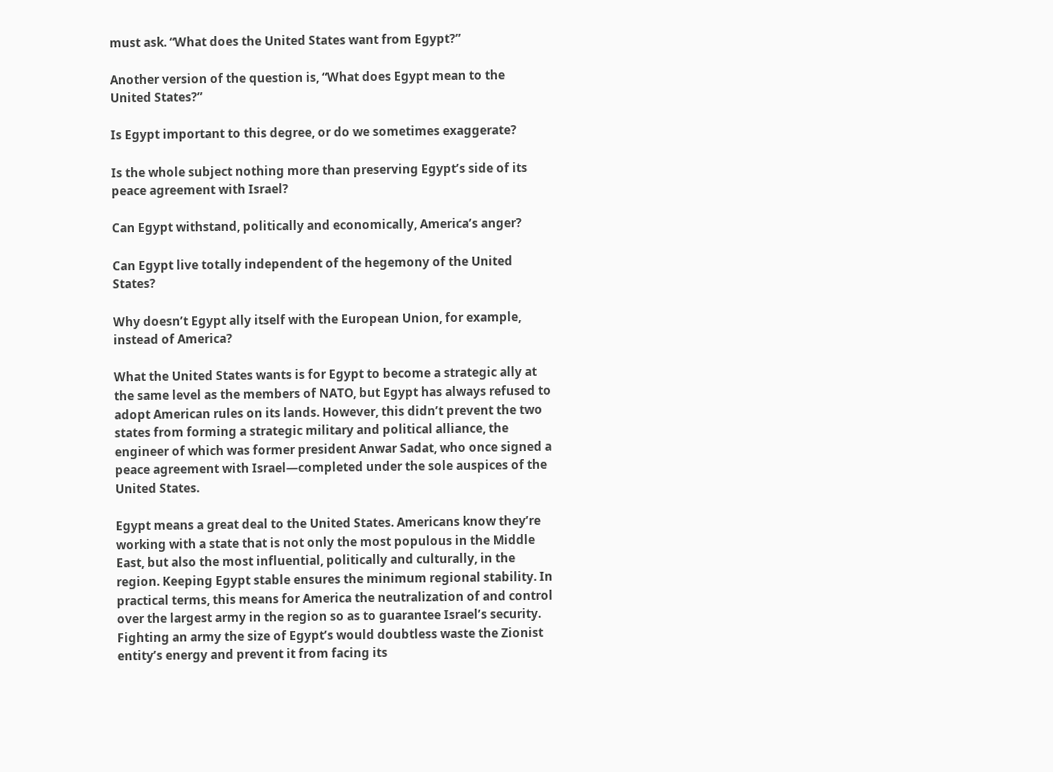must ask. “What does the United States want from Egypt?”

Another version of the question is, “What does Egypt mean to the United States?”

Is Egypt important to this degree, or do we sometimes exaggerate?

Is the whole subject nothing more than preserving Egypt’s side of its peace agreement with Israel?

Can Egypt withstand, politically and economically, America’s anger?

Can Egypt live totally independent of the hegemony of the United States?

Why doesn’t Egypt ally itself with the European Union, for example, instead of America?

What the United States wants is for Egypt to become a strategic ally at the same level as the members of NATO, but Egypt has always refused to adopt American rules on its lands. However, this didn’t prevent the two states from forming a strategic military and political alliance, the engineer of which was former president Anwar Sadat, who once signed a peace agreement with Israel—completed under the sole auspices of the United States.

Egypt means a great deal to the United States. Americans know they’re working with a state that is not only the most populous in the Middle East, but also the most influential, politically and culturally, in the region. Keeping Egypt stable ensures the minimum regional stability. In practical terms, this means for America the neutralization of and control over the largest army in the region so as to guarantee Israel’s security. Fighting an army the size of Egypt’s would doubtless waste the Zionist entity’s energy and prevent it from facing its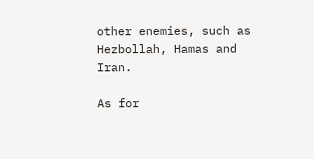other enemies, such as Hezbollah, Hamas and Iran.

As for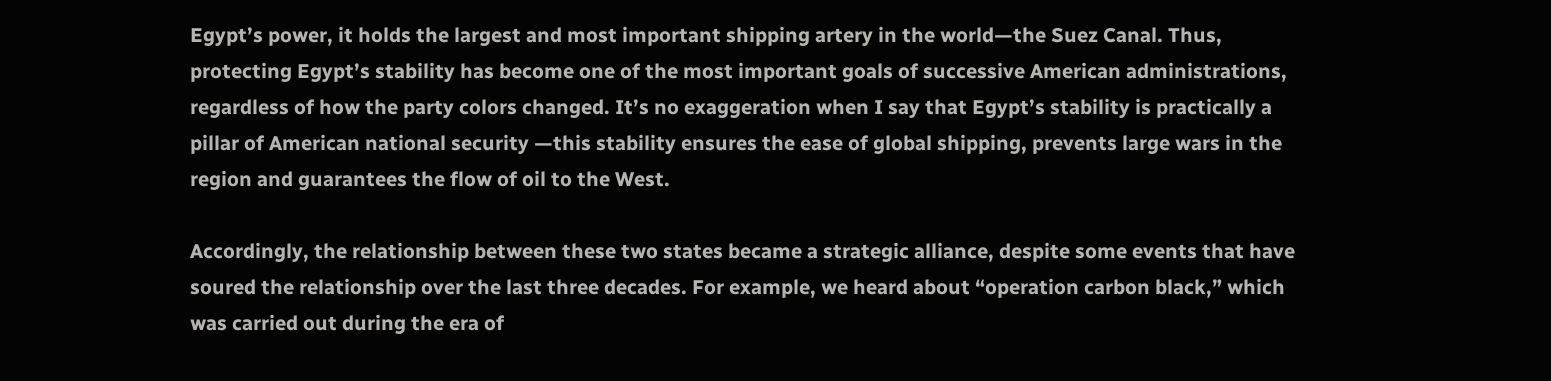Egypt’s power, it holds the largest and most important shipping artery in the world—the Suez Canal. Thus, protecting Egypt’s stability has become one of the most important goals of successive American administrations, regardless of how the party colors changed. It’s no exaggeration when I say that Egypt’s stability is practically a pillar of American national security —this stability ensures the ease of global shipping, prevents large wars in the region and guarantees the flow of oil to the West.

Accordingly, the relationship between these two states became a strategic alliance, despite some events that have soured the relationship over the last three decades. For example, we heard about “operation carbon black,” which was carried out during the era of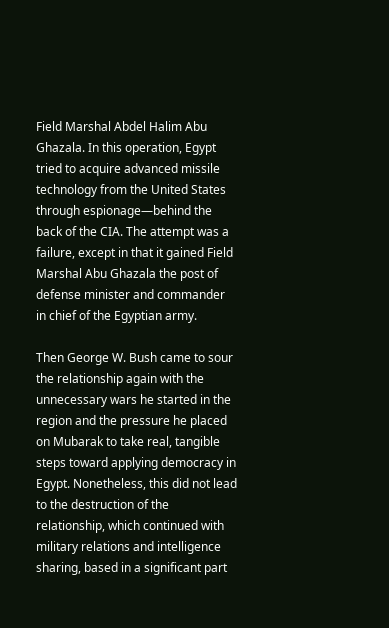Field Marshal Abdel Halim Abu Ghazala. In this operation, Egypt tried to acquire advanced missile technology from the United States through espionage—behind the back of the CIA. The attempt was a failure, except in that it gained Field Marshal Abu Ghazala the post of defense minister and commander in chief of the Egyptian army.

Then George W. Bush came to sour the relationship again with the unnecessary wars he started in the region and the pressure he placed on Mubarak to take real, tangible steps toward applying democracy in Egypt. Nonetheless, this did not lead to the destruction of the relationship, which continued with military relations and intelligence sharing, based in a significant part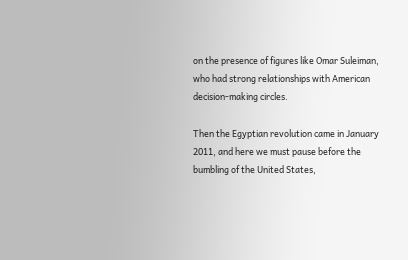on the presence of figures like Omar Suleiman, who had strong relationships with American decision-making circles.

Then the Egyptian revolution came in January 2011, and here we must pause before the bumbling of the United States,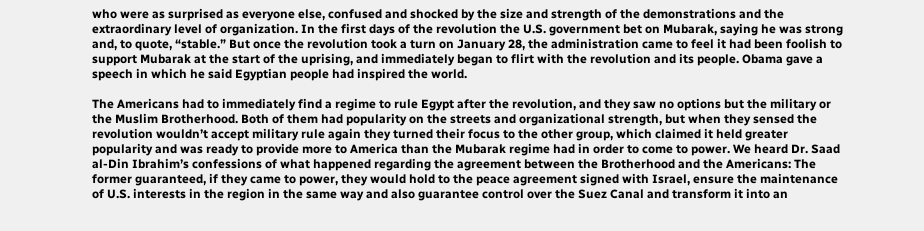who were as surprised as everyone else, confused and shocked by the size and strength of the demonstrations and the extraordinary level of organization. In the first days of the revolution the U.S. government bet on Mubarak, saying he was strong and, to quote, “stable.” But once the revolution took a turn on January 28, the administration came to feel it had been foolish to support Mubarak at the start of the uprising, and immediately began to flirt with the revolution and its people. Obama gave a speech in which he said Egyptian people had inspired the world.

The Americans had to immediately find a regime to rule Egypt after the revolution, and they saw no options but the military or the Muslim Brotherhood. Both of them had popularity on the streets and organizational strength, but when they sensed the revolution wouldn’t accept military rule again they turned their focus to the other group, which claimed it held greater popularity and was ready to provide more to America than the Mubarak regime had in order to come to power. We heard Dr. Saad al-Din Ibrahim’s confessions of what happened regarding the agreement between the Brotherhood and the Americans: The former guaranteed, if they came to power, they would hold to the peace agreement signed with Israel, ensure the maintenance of U.S. interests in the region in the same way and also guarantee control over the Suez Canal and transform it into an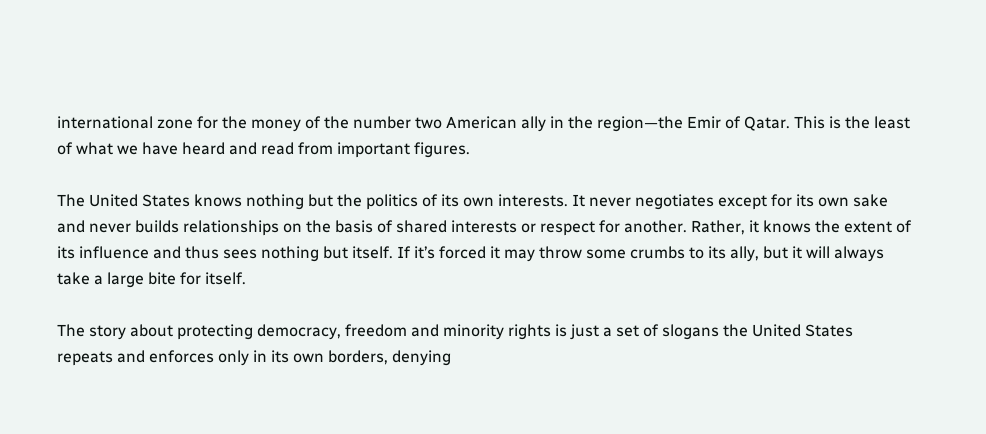international zone for the money of the number two American ally in the region—the Emir of Qatar. This is the least of what we have heard and read from important figures.

The United States knows nothing but the politics of its own interests. It never negotiates except for its own sake and never builds relationships on the basis of shared interests or respect for another. Rather, it knows the extent of its influence and thus sees nothing but itself. If it’s forced it may throw some crumbs to its ally, but it will always take a large bite for itself.

The story about protecting democracy, freedom and minority rights is just a set of slogans the United States repeats and enforces only in its own borders, denying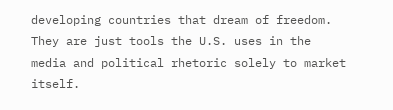developing countries that dream of freedom. They are just tools the U.S. uses in the media and political rhetoric solely to market itself.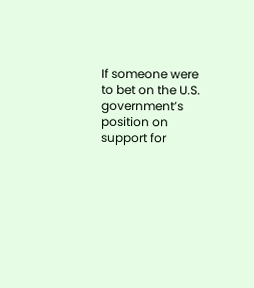If someone were to bet on the U.S. government’s position on support for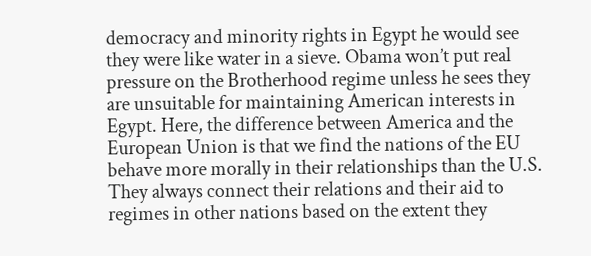democracy and minority rights in Egypt he would see they were like water in a sieve. Obama won’t put real pressure on the Brotherhood regime unless he sees they are unsuitable for maintaining American interests in Egypt. Here, the difference between America and the European Union is that we find the nations of the EU behave more morally in their relationships than the U.S. They always connect their relations and their aid to regimes in other nations based on the extent they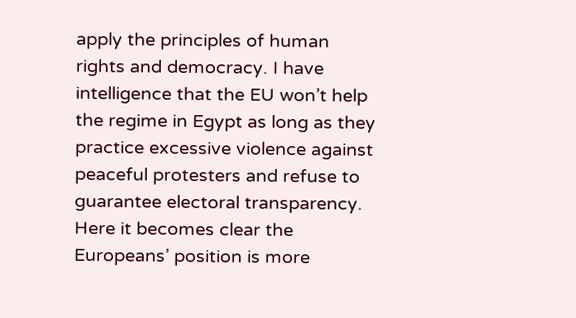apply the principles of human rights and democracy. I have intelligence that the EU won’t help the regime in Egypt as long as they practice excessive violence against peaceful protesters and refuse to guarantee electoral transparency. Here it becomes clear the Europeans’ position is more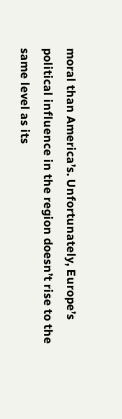moral than America’s. Unfortunately, Europe’s political influence in the region doesn’t rise to the same level as its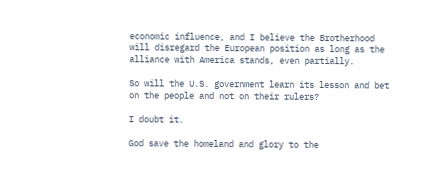economic influence, and I believe the Brotherhood will disregard the European position as long as the alliance with America stands, even partially.

So will the U.S. government learn its lesson and bet on the people and not on their rulers?

I doubt it.

God save the homeland and glory to the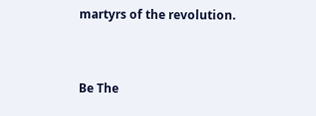martyrs of the revolution.



Be The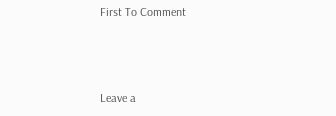First To Comment



Leave a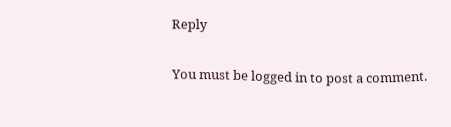Reply

You must be logged in to post a comment.